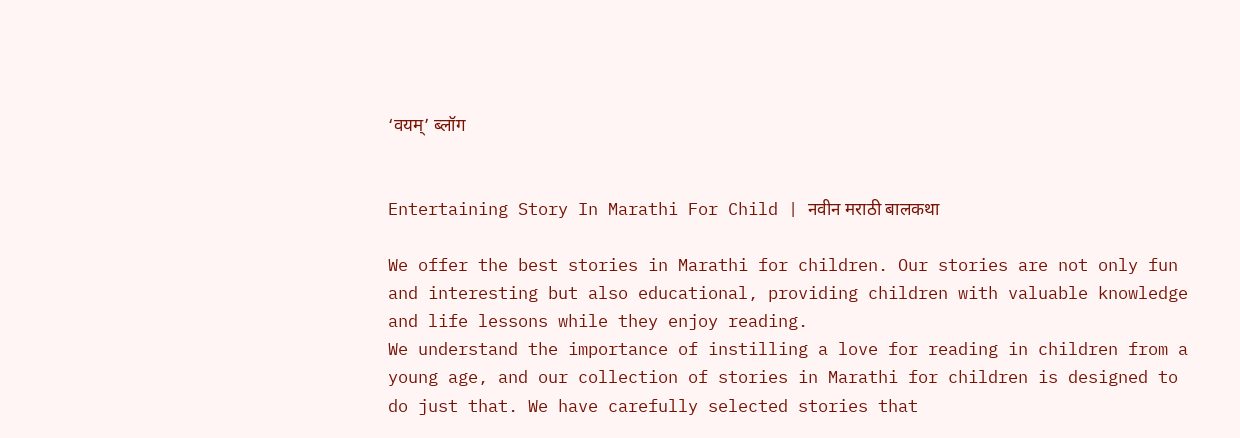‘वयम्’ ब्लॉग


Entertaining Story In Marathi For Child | नवीन मराठी बालकथा

We offer the best stories in Marathi for children. Our stories are not only fun and interesting but also educational, providing children with valuable knowledge and life lessons while they enjoy reading.
We understand the importance of instilling a love for reading in children from a young age, and our collection of stories in Marathi for children is designed to do just that. We have carefully selected stories that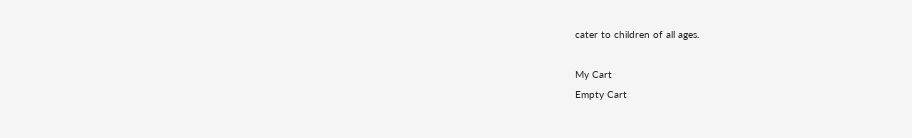cater to children of all ages.

My Cart
Empty Cart